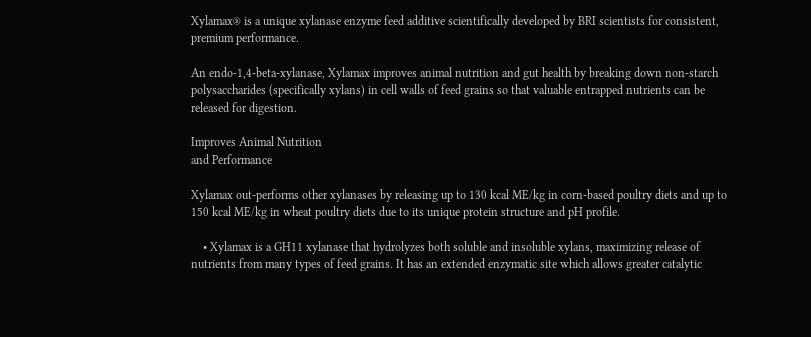Xylamax® is a unique xylanase enzyme feed additive scientifically developed by BRI scientists for consistent, premium performance.

An endo-1,4-beta-xylanase, Xylamax improves animal nutrition and gut health by breaking down non-starch polysaccharides (specifically xylans) in cell walls of feed grains so that valuable entrapped nutrients can be released for digestion.

Improves Animal Nutrition
and Performance

Xylamax out-performs other xylanases by releasing up to 130 kcal ME/kg in corn-based poultry diets and up to 150 kcal ME/kg in wheat poultry diets due to its unique protein structure and pH profile.

    • Xylamax is a GH11 xylanase that hydrolyzes both soluble and insoluble xylans, maximizing release of nutrients from many types of feed grains. It has an extended enzymatic site which allows greater catalytic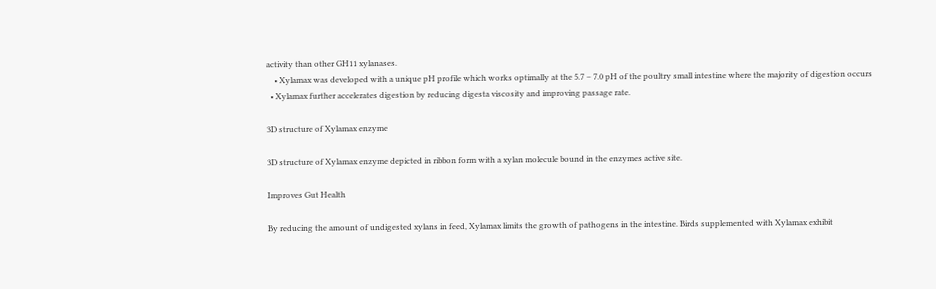activity than other GH11 xylanases.
    • Xylamax was developed with a unique pH profile which works optimally at the 5.7 – 7.0 pH of the poultry small intestine where the majority of digestion occurs
  • Xylamax further accelerates digestion by reducing digesta viscosity and improving passage rate.

3D structure of Xylamax enzyme

3D structure of Xylamax enzyme depicted in ribbon form with a xylan molecule bound in the enzymes active site.

Improves Gut Health

By reducing the amount of undigested xylans in feed, Xylamax limits the growth of pathogens in the intestine. Birds supplemented with Xylamax exhibit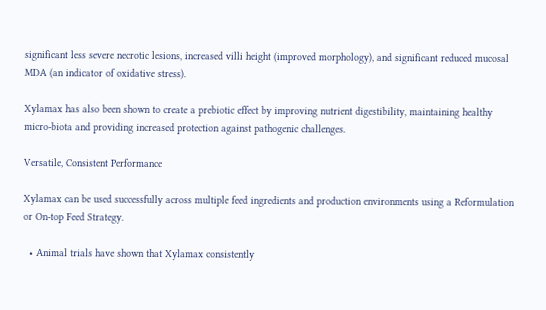significant less severe necrotic lesions, increased villi height (improved morphology), and significant reduced mucosal MDA (an indicator of oxidative stress).

Xylamax has also been shown to create a prebiotic effect by improving nutrient digestibility, maintaining healthy micro-biota and providing increased protection against pathogenic challenges.

Versatile, Consistent Performance

Xylamax can be used successfully across multiple feed ingredients and production environments using a Reformulation or On-top Feed Strategy.

  • Animal trials have shown that Xylamax consistently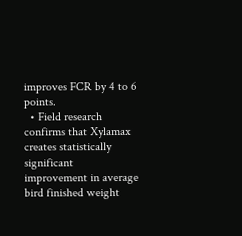improves FCR by 4 to 6 points.
  • Field research confirms that Xylamax creates statistically significant improvement in average bird finished weight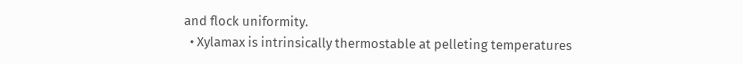and flock uniformity.
  • Xylamax is intrinsically thermostable at pelleting temperatures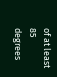of at least 85 degrees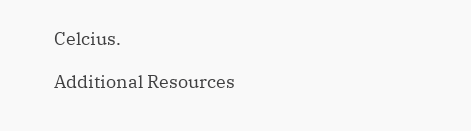Celcius.

Additional Resources